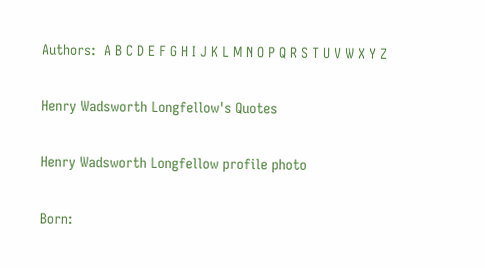Authors:  A B C D E F G H I J K L M N O P Q R S T U V W X Y Z

Henry Wadsworth Longfellow's Quotes

Henry Wadsworth Longfellow profile photo

Born: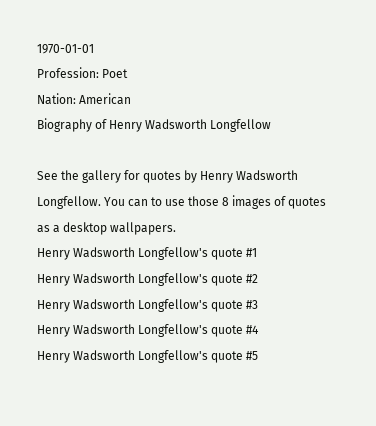1970-01-01
Profession: Poet
Nation: American
Biography of Henry Wadsworth Longfellow

See the gallery for quotes by Henry Wadsworth Longfellow. You can to use those 8 images of quotes as a desktop wallpapers.
Henry Wadsworth Longfellow's quote #1
Henry Wadsworth Longfellow's quote #2
Henry Wadsworth Longfellow's quote #3
Henry Wadsworth Longfellow's quote #4
Henry Wadsworth Longfellow's quote #5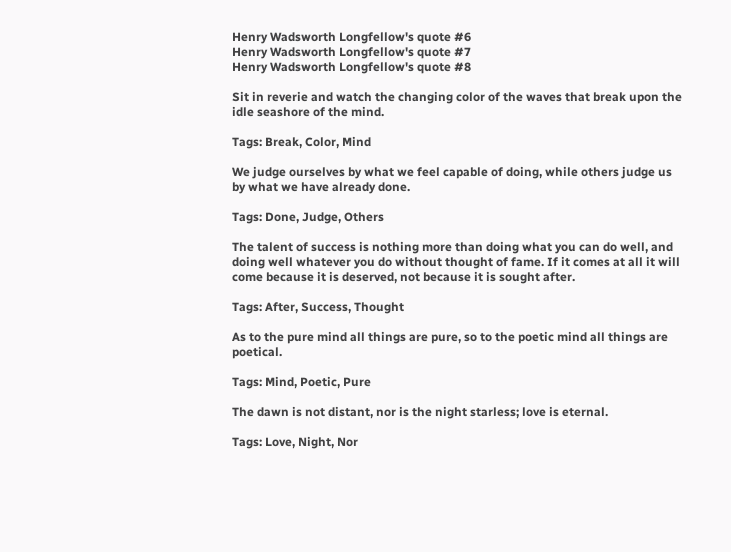Henry Wadsworth Longfellow's quote #6
Henry Wadsworth Longfellow's quote #7
Henry Wadsworth Longfellow's quote #8

Sit in reverie and watch the changing color of the waves that break upon the idle seashore of the mind.

Tags: Break, Color, Mind

We judge ourselves by what we feel capable of doing, while others judge us by what we have already done.

Tags: Done, Judge, Others

The talent of success is nothing more than doing what you can do well, and doing well whatever you do without thought of fame. If it comes at all it will come because it is deserved, not because it is sought after.

Tags: After, Success, Thought

As to the pure mind all things are pure, so to the poetic mind all things are poetical.

Tags: Mind, Poetic, Pure

The dawn is not distant, nor is the night starless; love is eternal.

Tags: Love, Night, Nor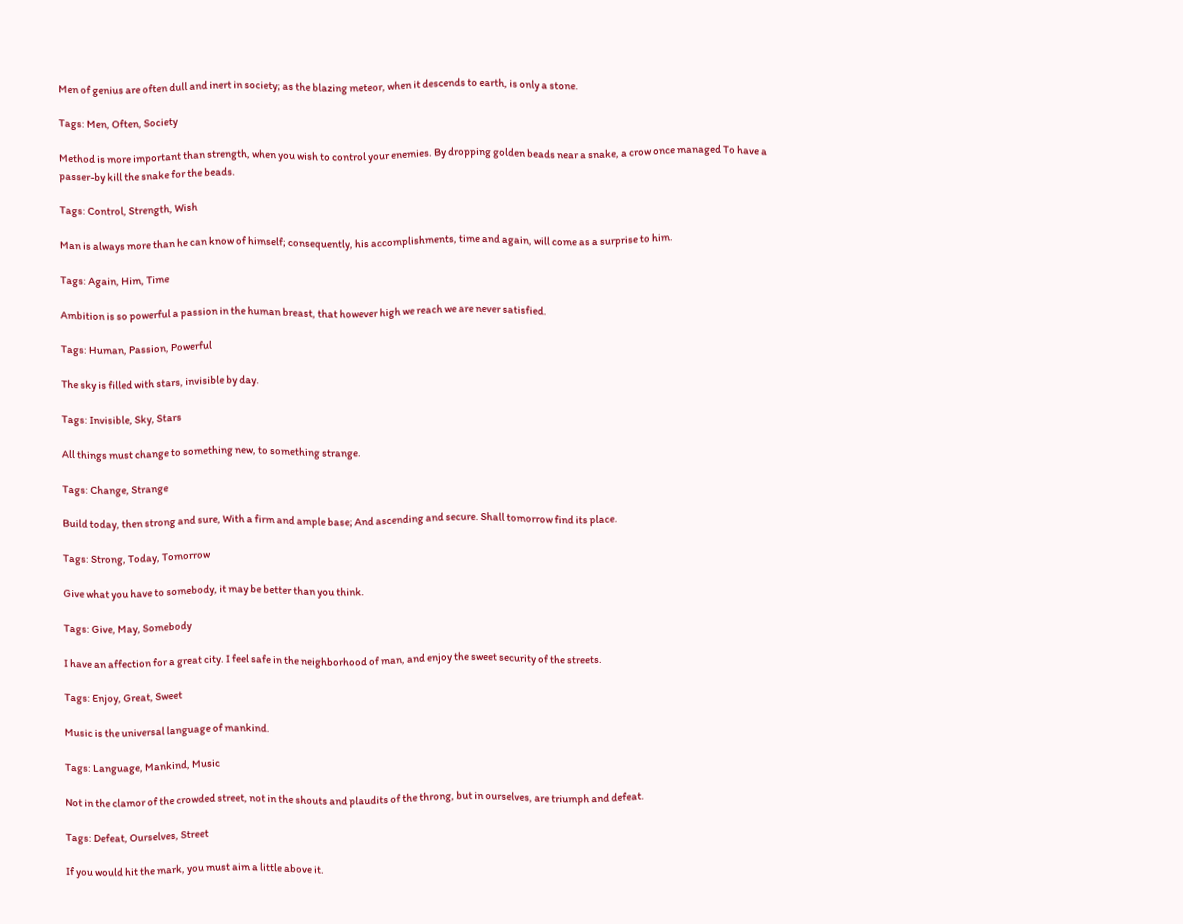Men of genius are often dull and inert in society; as the blazing meteor, when it descends to earth, is only a stone.

Tags: Men, Often, Society

Method is more important than strength, when you wish to control your enemies. By dropping golden beads near a snake, a crow once managed To have a passer-by kill the snake for the beads.

Tags: Control, Strength, Wish

Man is always more than he can know of himself; consequently, his accomplishments, time and again, will come as a surprise to him.

Tags: Again, Him, Time

Ambition is so powerful a passion in the human breast, that however high we reach we are never satisfied.

Tags: Human, Passion, Powerful

The sky is filled with stars, invisible by day.

Tags: Invisible, Sky, Stars

All things must change to something new, to something strange.

Tags: Change, Strange

Build today, then strong and sure, With a firm and ample base; And ascending and secure. Shall tomorrow find its place.

Tags: Strong, Today, Tomorrow

Give what you have to somebody, it may be better than you think.

Tags: Give, May, Somebody

I have an affection for a great city. I feel safe in the neighborhood of man, and enjoy the sweet security of the streets.

Tags: Enjoy, Great, Sweet

Music is the universal language of mankind.

Tags: Language, Mankind, Music

Not in the clamor of the crowded street, not in the shouts and plaudits of the throng, but in ourselves, are triumph and defeat.

Tags: Defeat, Ourselves, Street

If you would hit the mark, you must aim a little above it.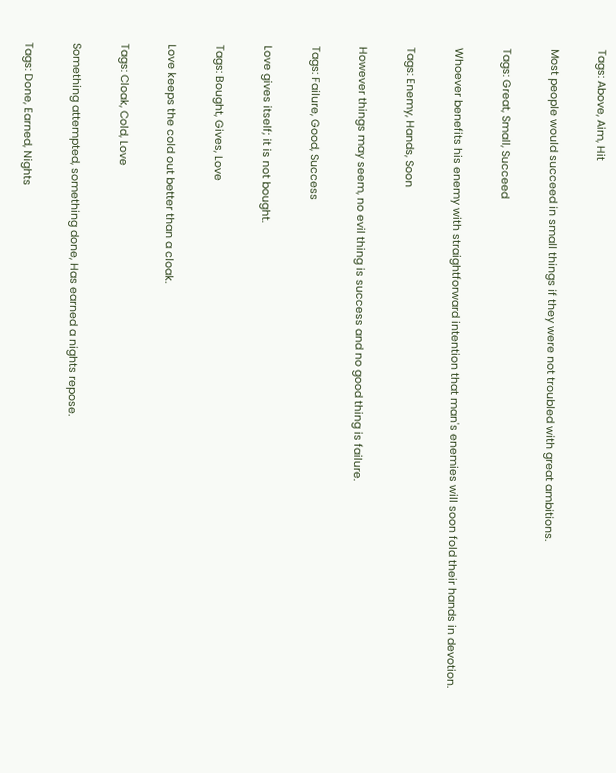Tags: Above, Aim, Hit

Most people would succeed in small things if they were not troubled with great ambitions.

Tags: Great, Small, Succeed

Whoever benefits his enemy with straightforward intention that man's enemies will soon fold their hands in devotion.

Tags: Enemy, Hands, Soon

However things may seem, no evil thing is success and no good thing is failure.

Tags: Failure, Good, Success

Love gives itself; it is not bought.

Tags: Bought, Gives, Love

Love keeps the cold out better than a cloak.

Tags: Cloak, Cold, Love

Something attempted, something done, Has earned a nights repose.

Tags: Done, Earned, Nights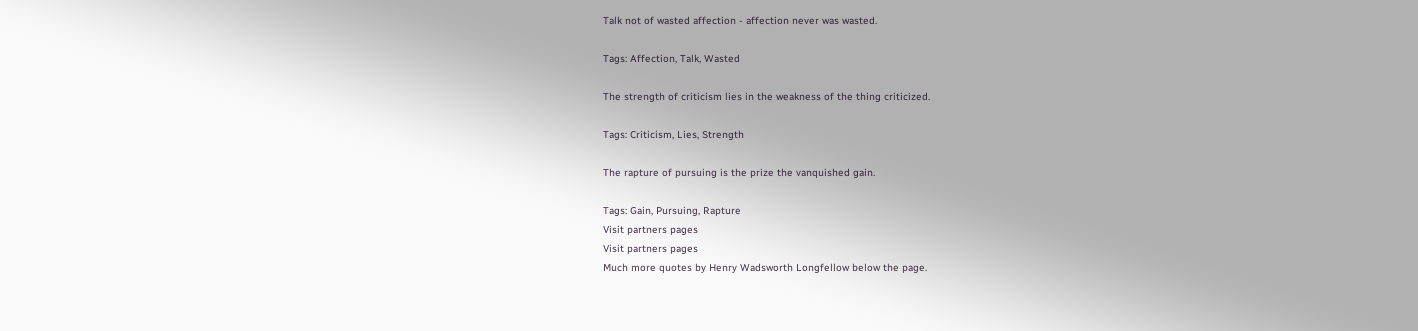Talk not of wasted affection - affection never was wasted.

Tags: Affection, Talk, Wasted

The strength of criticism lies in the weakness of the thing criticized.

Tags: Criticism, Lies, Strength

The rapture of pursuing is the prize the vanquished gain.

Tags: Gain, Pursuing, Rapture
Visit partners pages
Visit partners pages
Much more quotes by Henry Wadsworth Longfellow below the page.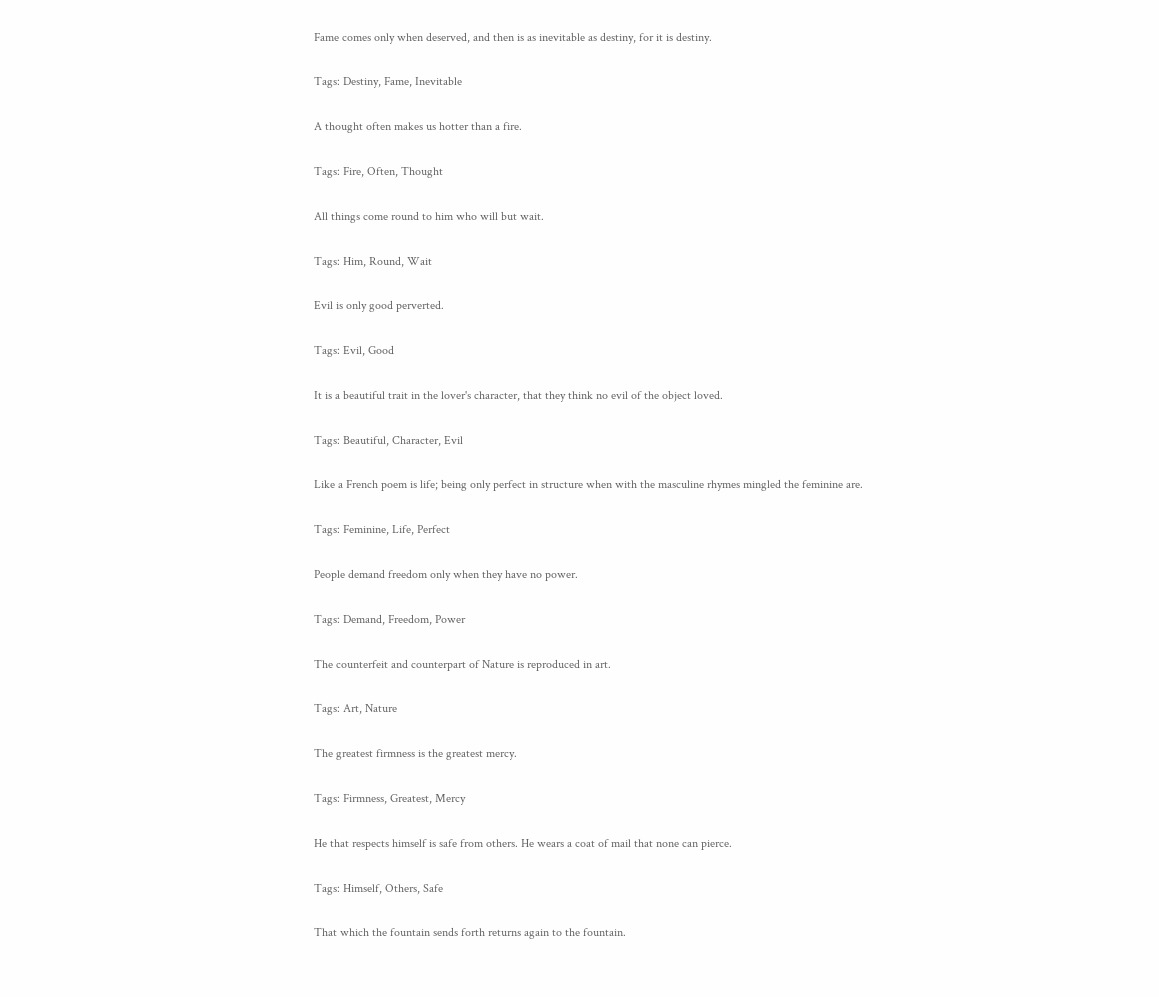Fame comes only when deserved, and then is as inevitable as destiny, for it is destiny.

Tags: Destiny, Fame, Inevitable

A thought often makes us hotter than a fire.

Tags: Fire, Often, Thought

All things come round to him who will but wait.

Tags: Him, Round, Wait

Evil is only good perverted.

Tags: Evil, Good

It is a beautiful trait in the lover's character, that they think no evil of the object loved.

Tags: Beautiful, Character, Evil

Like a French poem is life; being only perfect in structure when with the masculine rhymes mingled the feminine are.

Tags: Feminine, Life, Perfect

People demand freedom only when they have no power.

Tags: Demand, Freedom, Power

The counterfeit and counterpart of Nature is reproduced in art.

Tags: Art, Nature

The greatest firmness is the greatest mercy.

Tags: Firmness, Greatest, Mercy

He that respects himself is safe from others. He wears a coat of mail that none can pierce.

Tags: Himself, Others, Safe

That which the fountain sends forth returns again to the fountain.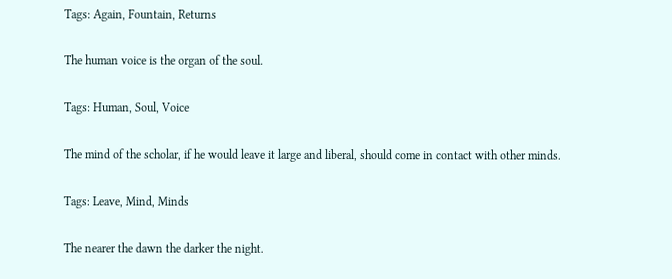Tags: Again, Fountain, Returns

The human voice is the organ of the soul.

Tags: Human, Soul, Voice

The mind of the scholar, if he would leave it large and liberal, should come in contact with other minds.

Tags: Leave, Mind, Minds

The nearer the dawn the darker the night.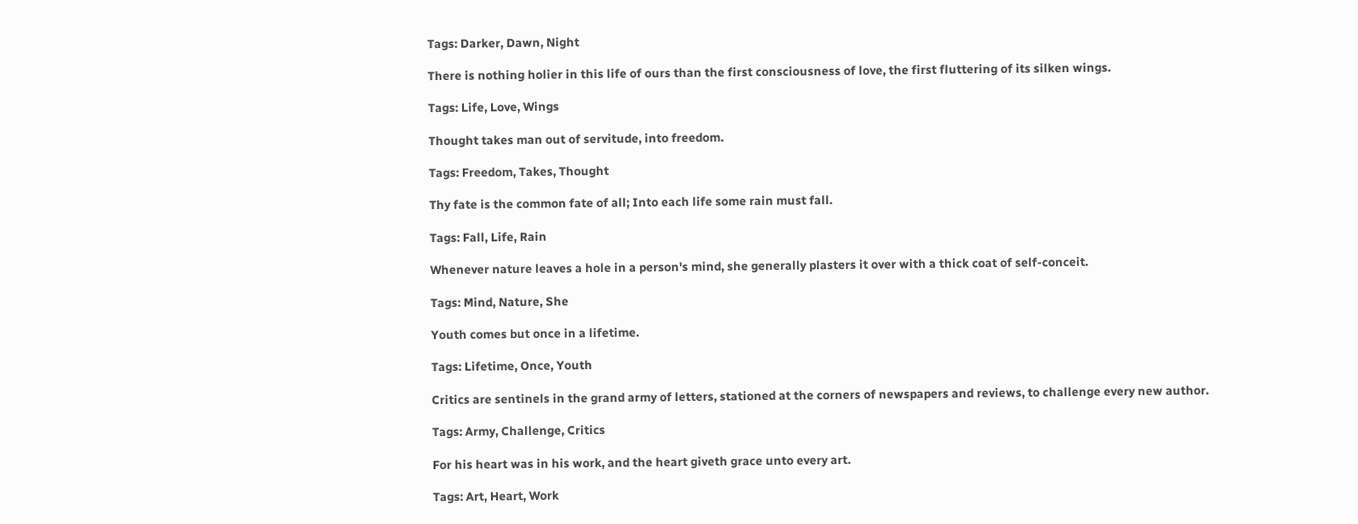Tags: Darker, Dawn, Night

There is nothing holier in this life of ours than the first consciousness of love, the first fluttering of its silken wings.

Tags: Life, Love, Wings

Thought takes man out of servitude, into freedom.

Tags: Freedom, Takes, Thought

Thy fate is the common fate of all; Into each life some rain must fall.

Tags: Fall, Life, Rain

Whenever nature leaves a hole in a person's mind, she generally plasters it over with a thick coat of self-conceit.

Tags: Mind, Nature, She

Youth comes but once in a lifetime.

Tags: Lifetime, Once, Youth

Critics are sentinels in the grand army of letters, stationed at the corners of newspapers and reviews, to challenge every new author.

Tags: Army, Challenge, Critics

For his heart was in his work, and the heart giveth grace unto every art.

Tags: Art, Heart, Work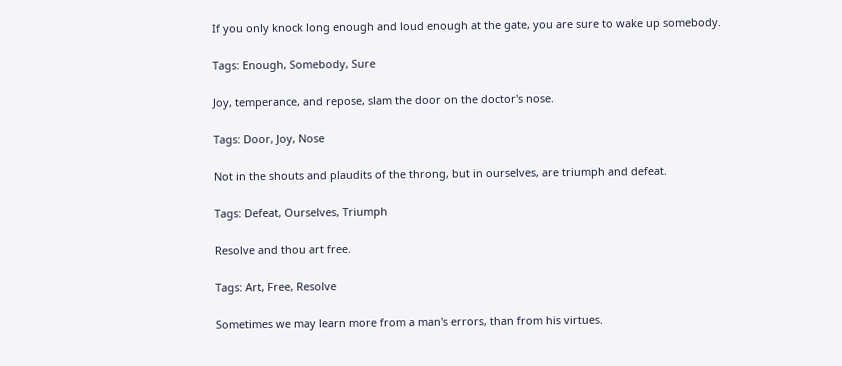If you only knock long enough and loud enough at the gate, you are sure to wake up somebody.

Tags: Enough, Somebody, Sure

Joy, temperance, and repose, slam the door on the doctor's nose.

Tags: Door, Joy, Nose

Not in the shouts and plaudits of the throng, but in ourselves, are triumph and defeat.

Tags: Defeat, Ourselves, Triumph

Resolve and thou art free.

Tags: Art, Free, Resolve

Sometimes we may learn more from a man's errors, than from his virtues.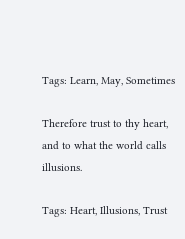Tags: Learn, May, Sometimes

Therefore trust to thy heart, and to what the world calls illusions.

Tags: Heart, Illusions, Trust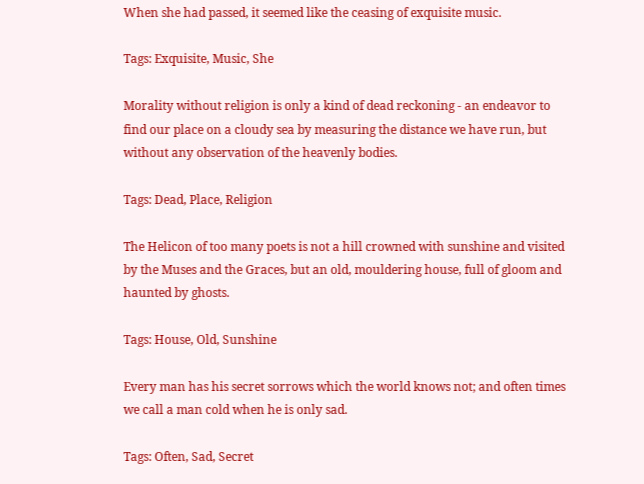When she had passed, it seemed like the ceasing of exquisite music.

Tags: Exquisite, Music, She

Morality without religion is only a kind of dead reckoning - an endeavor to find our place on a cloudy sea by measuring the distance we have run, but without any observation of the heavenly bodies.

Tags: Dead, Place, Religion

The Helicon of too many poets is not a hill crowned with sunshine and visited by the Muses and the Graces, but an old, mouldering house, full of gloom and haunted by ghosts.

Tags: House, Old, Sunshine

Every man has his secret sorrows which the world knows not; and often times we call a man cold when he is only sad.

Tags: Often, Sad, Secret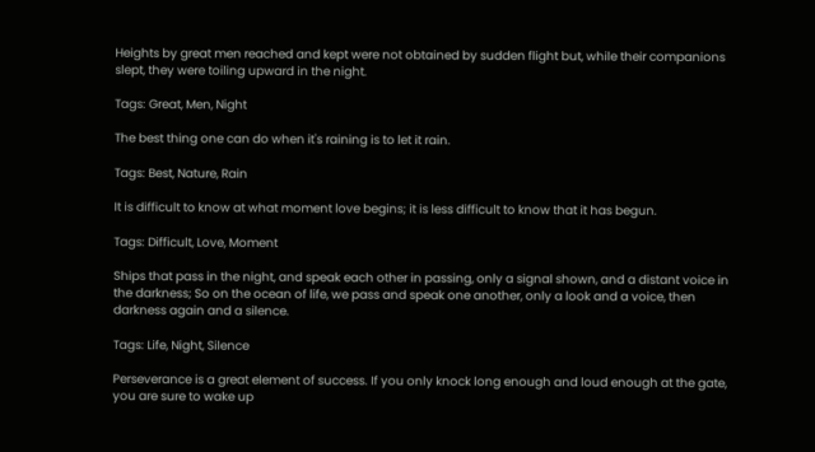Heights by great men reached and kept were not obtained by sudden flight but, while their companions slept, they were toiling upward in the night.

Tags: Great, Men, Night

The best thing one can do when it's raining is to let it rain.

Tags: Best, Nature, Rain

It is difficult to know at what moment love begins; it is less difficult to know that it has begun.

Tags: Difficult, Love, Moment

Ships that pass in the night, and speak each other in passing, only a signal shown, and a distant voice in the darkness; So on the ocean of life, we pass and speak one another, only a look and a voice, then darkness again and a silence.

Tags: Life, Night, Silence

Perseverance is a great element of success. If you only knock long enough and loud enough at the gate, you are sure to wake up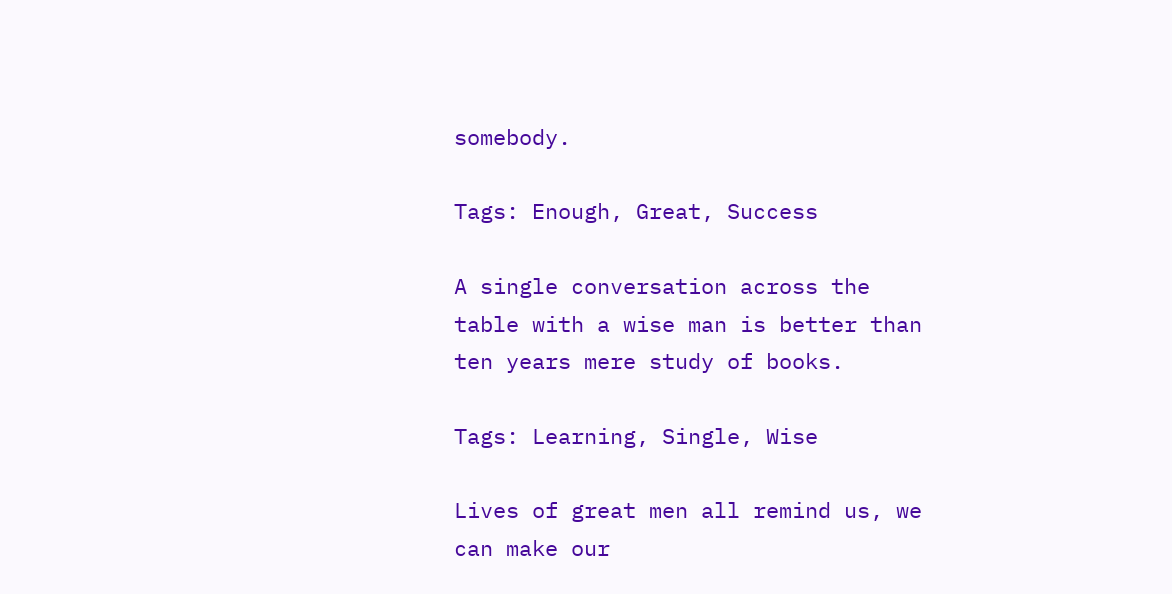somebody.

Tags: Enough, Great, Success

A single conversation across the table with a wise man is better than ten years mere study of books.

Tags: Learning, Single, Wise

Lives of great men all remind us, we can make our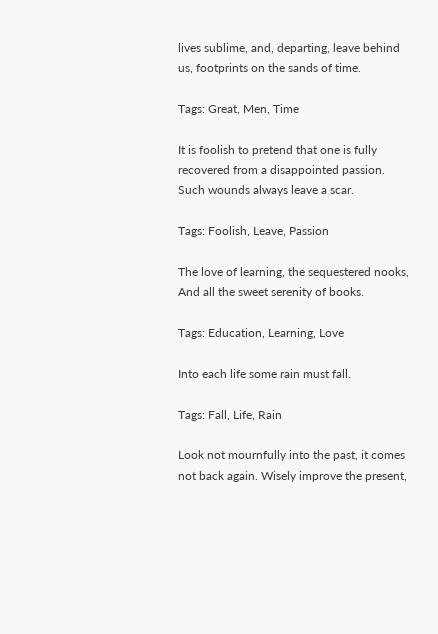lives sublime, and, departing, leave behind us, footprints on the sands of time.

Tags: Great, Men, Time

It is foolish to pretend that one is fully recovered from a disappointed passion. Such wounds always leave a scar.

Tags: Foolish, Leave, Passion

The love of learning, the sequestered nooks, And all the sweet serenity of books.

Tags: Education, Learning, Love

Into each life some rain must fall.

Tags: Fall, Life, Rain

Look not mournfully into the past, it comes not back again. Wisely improve the present,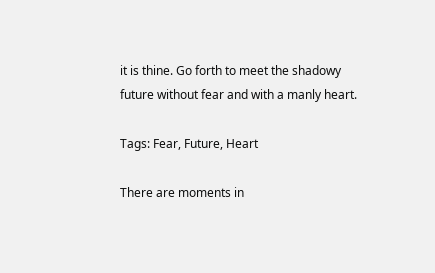it is thine. Go forth to meet the shadowy future without fear and with a manly heart.

Tags: Fear, Future, Heart

There are moments in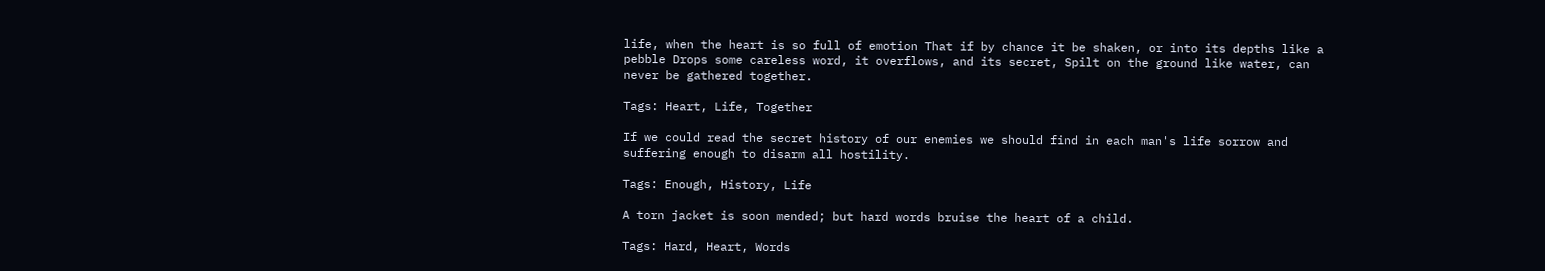life, when the heart is so full of emotion That if by chance it be shaken, or into its depths like a pebble Drops some careless word, it overflows, and its secret, Spilt on the ground like water, can never be gathered together.

Tags: Heart, Life, Together

If we could read the secret history of our enemies we should find in each man's life sorrow and suffering enough to disarm all hostility.

Tags: Enough, History, Life

A torn jacket is soon mended; but hard words bruise the heart of a child.

Tags: Hard, Heart, Words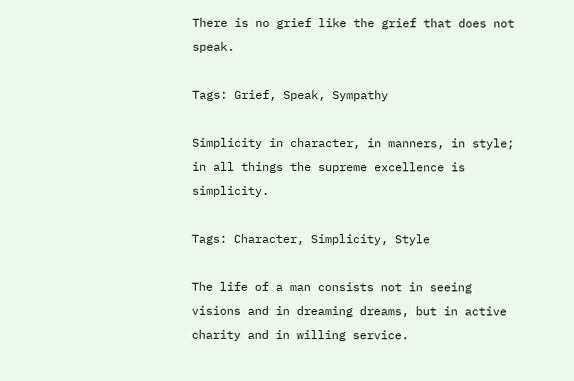There is no grief like the grief that does not speak.

Tags: Grief, Speak, Sympathy

Simplicity in character, in manners, in style; in all things the supreme excellence is simplicity.

Tags: Character, Simplicity, Style

The life of a man consists not in seeing visions and in dreaming dreams, but in active charity and in willing service.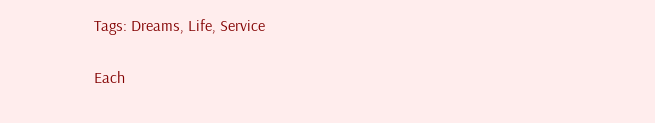Tags: Dreams, Life, Service

Each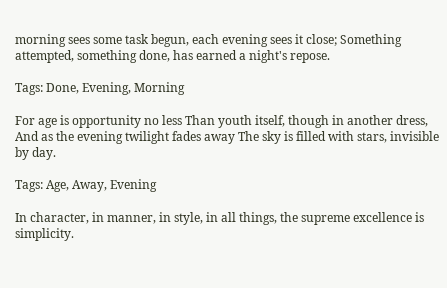morning sees some task begun, each evening sees it close; Something attempted, something done, has earned a night's repose.

Tags: Done, Evening, Morning

For age is opportunity no less Than youth itself, though in another dress, And as the evening twilight fades away The sky is filled with stars, invisible by day.

Tags: Age, Away, Evening

In character, in manner, in style, in all things, the supreme excellence is simplicity.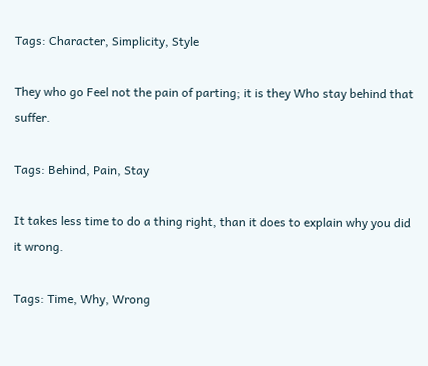Tags: Character, Simplicity, Style

They who go Feel not the pain of parting; it is they Who stay behind that suffer.

Tags: Behind, Pain, Stay

It takes less time to do a thing right, than it does to explain why you did it wrong.

Tags: Time, Why, Wrong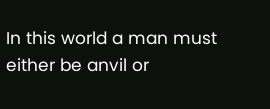In this world a man must either be anvil or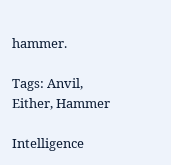hammer.

Tags: Anvil, Either, Hammer

Intelligence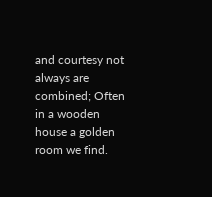and courtesy not always are combined; Often in a wooden house a golden room we find.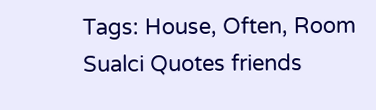Tags: House, Often, Room
Sualci Quotes friends